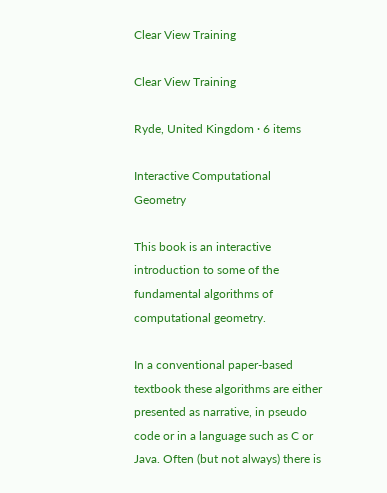Clear View Training

Clear View Training

Ryde, United Kingdom · 6 items

Interactive Computational Geometry

This book is an interactive introduction to some of the fundamental algorithms of computational geometry.

In a conventional paper-based textbook these algorithms are either presented as narrative, in pseudo code or in a language such as C or Java. Often (but not always) there is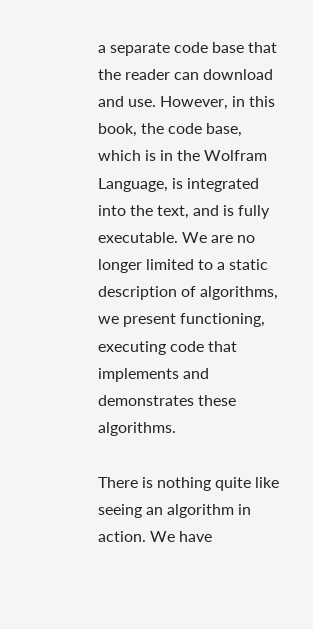a separate code base that the reader can download and use. However, in this book, the code base, which is in the Wolfram Language, is integrated into the text, and is fully executable. We are no longer limited to a static description of algorithms, we present functioning, executing code that implements and demonstrates these algorithms.

There is nothing quite like seeing an algorithm in action. We have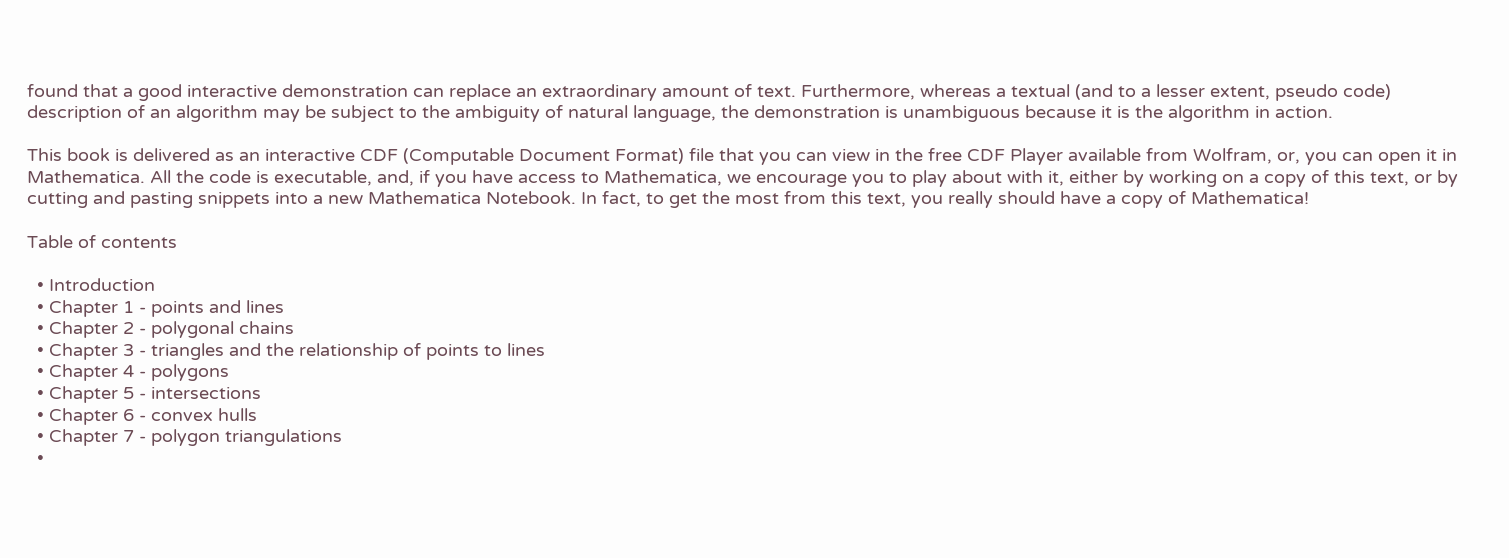found that a good interactive demonstration can replace an extraordinary amount of text. Furthermore, whereas a textual (and to a lesser extent, pseudo code) description of an algorithm may be subject to the ambiguity of natural language, the demonstration is unambiguous because it is the algorithm in action.

This book is delivered as an interactive CDF (Computable Document Format) file that you can view in the free CDF Player available from Wolfram, or, you can open it in Mathematica. All the code is executable, and, if you have access to Mathematica, we encourage you to play about with it, either by working on a copy of this text, or by cutting and pasting snippets into a new Mathematica Notebook. In fact, to get the most from this text, you really should have a copy of Mathematica!

Table of contents

  • Introduction
  • Chapter 1 - points and lines
  • Chapter 2 - polygonal chains
  • Chapter 3 - triangles and the relationship of points to lines
  • Chapter 4 - polygons
  • Chapter 5 - intersections
  • Chapter 6 - convex hulls
  • Chapter 7 - polygon triangulations
  •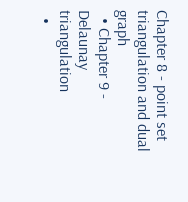Chapter 8 - point set triangulation and dual graph
  • Chapter 9 - Delaunay triangulation
  •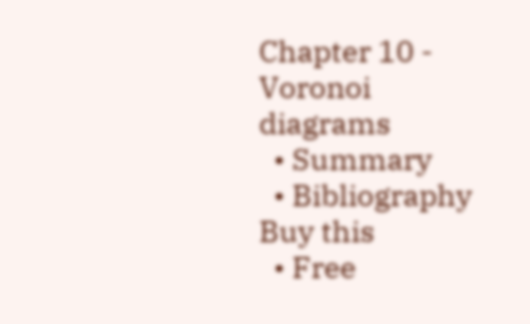Chapter 10 - Voronoi diagrams
  • Summary
  • Bibliography
Buy this
  • Free